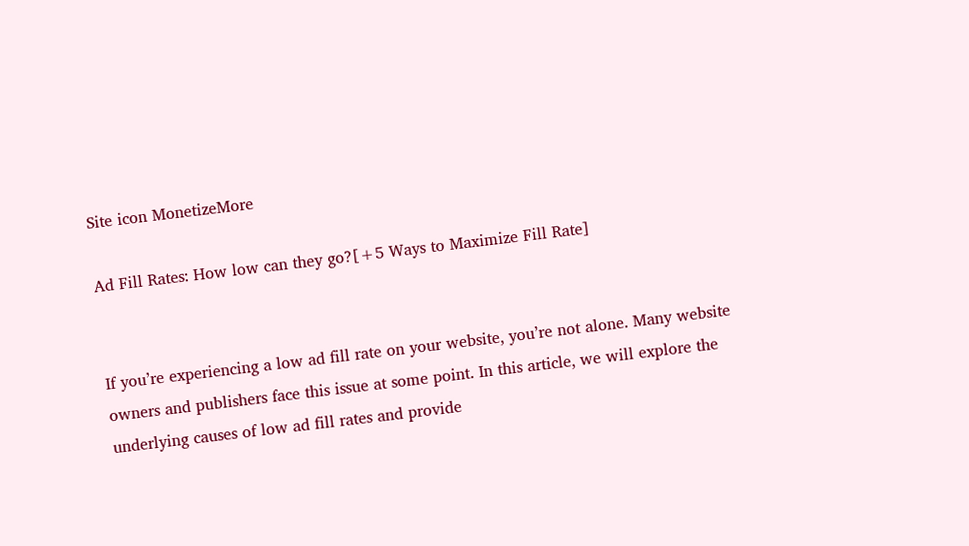Site icon MonetizeMore

Ad Fill Rates: How low can they go?[+5 Ways to Maximize Fill Rate]


If you’re experiencing a low ad fill rate on your website, you’re not alone. Many website owners and publishers face this issue at some point. In this article, we will explore the underlying causes of low ad fill rates and provide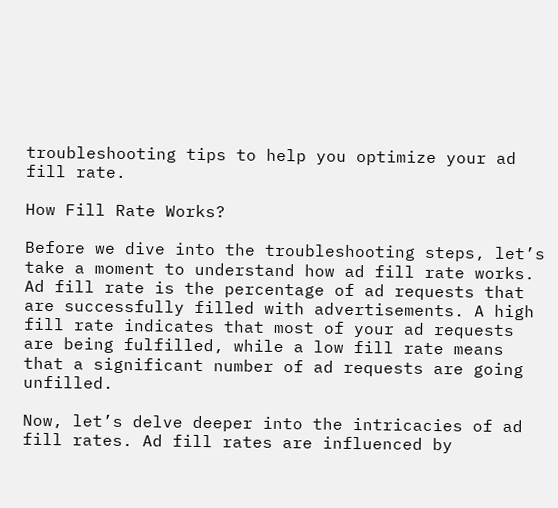troubleshooting tips to help you optimize your ad fill rate.

How Fill Rate Works?

Before we dive into the troubleshooting steps, let’s take a moment to understand how ad fill rate works. Ad fill rate is the percentage of ad requests that are successfully filled with advertisements. A high fill rate indicates that most of your ad requests are being fulfilled, while a low fill rate means that a significant number of ad requests are going unfilled.

Now, let’s delve deeper into the intricacies of ad fill rates. Ad fill rates are influenced by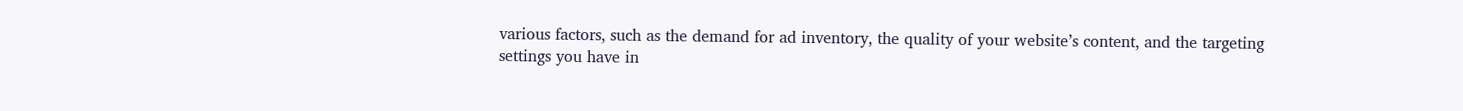various factors, such as the demand for ad inventory, the quality of your website’s content, and the targeting settings you have in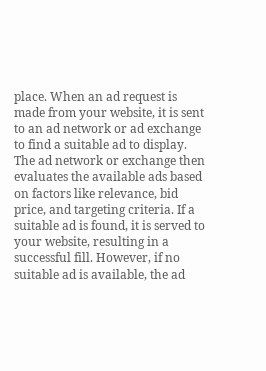place. When an ad request is made from your website, it is sent to an ad network or ad exchange to find a suitable ad to display. The ad network or exchange then evaluates the available ads based on factors like relevance, bid price, and targeting criteria. If a suitable ad is found, it is served to your website, resulting in a successful fill. However, if no suitable ad is available, the ad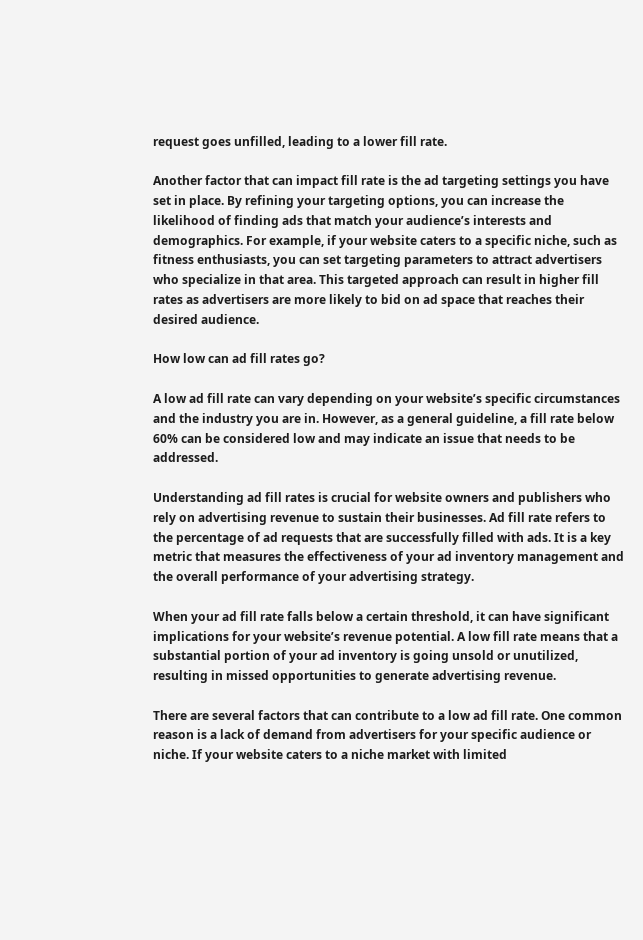request goes unfilled, leading to a lower fill rate.

Another factor that can impact fill rate is the ad targeting settings you have set in place. By refining your targeting options, you can increase the likelihood of finding ads that match your audience’s interests and demographics. For example, if your website caters to a specific niche, such as fitness enthusiasts, you can set targeting parameters to attract advertisers who specialize in that area. This targeted approach can result in higher fill rates as advertisers are more likely to bid on ad space that reaches their desired audience.

How low can ad fill rates go?

A low ad fill rate can vary depending on your website’s specific circumstances and the industry you are in. However, as a general guideline, a fill rate below 60% can be considered low and may indicate an issue that needs to be addressed.

Understanding ad fill rates is crucial for website owners and publishers who rely on advertising revenue to sustain their businesses. Ad fill rate refers to the percentage of ad requests that are successfully filled with ads. It is a key metric that measures the effectiveness of your ad inventory management and the overall performance of your advertising strategy.

When your ad fill rate falls below a certain threshold, it can have significant implications for your website’s revenue potential. A low fill rate means that a substantial portion of your ad inventory is going unsold or unutilized, resulting in missed opportunities to generate advertising revenue.

There are several factors that can contribute to a low ad fill rate. One common reason is a lack of demand from advertisers for your specific audience or niche. If your website caters to a niche market with limited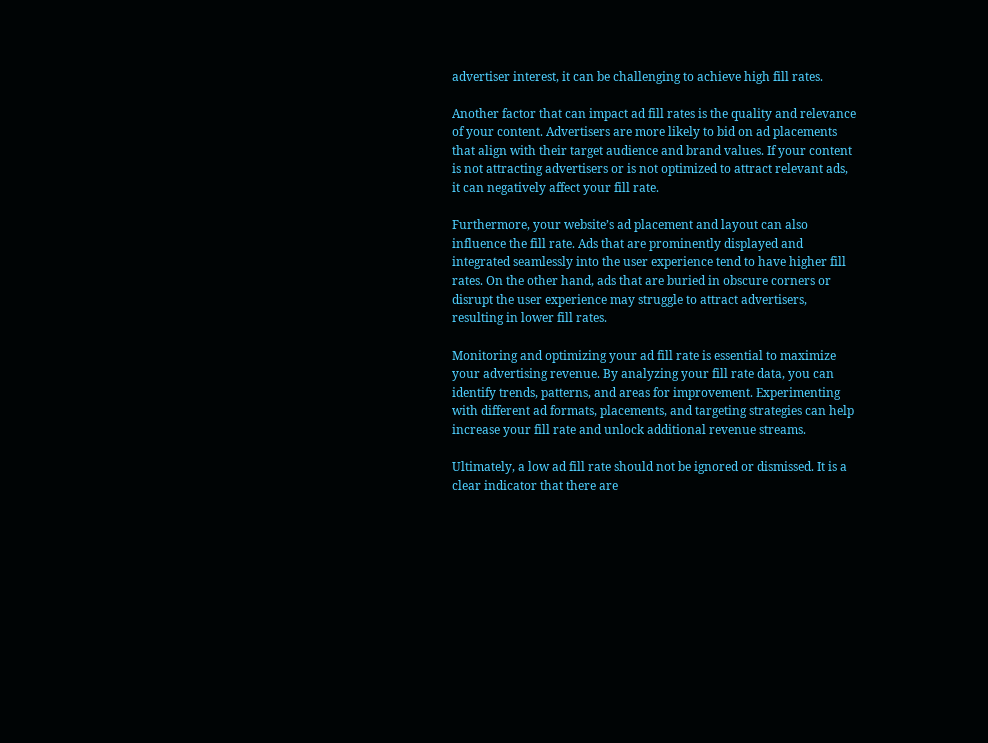advertiser interest, it can be challenging to achieve high fill rates.

Another factor that can impact ad fill rates is the quality and relevance of your content. Advertisers are more likely to bid on ad placements that align with their target audience and brand values. If your content is not attracting advertisers or is not optimized to attract relevant ads, it can negatively affect your fill rate.

Furthermore, your website’s ad placement and layout can also influence the fill rate. Ads that are prominently displayed and integrated seamlessly into the user experience tend to have higher fill rates. On the other hand, ads that are buried in obscure corners or disrupt the user experience may struggle to attract advertisers, resulting in lower fill rates.

Monitoring and optimizing your ad fill rate is essential to maximize your advertising revenue. By analyzing your fill rate data, you can identify trends, patterns, and areas for improvement. Experimenting with different ad formats, placements, and targeting strategies can help increase your fill rate and unlock additional revenue streams.

Ultimately, a low ad fill rate should not be ignored or dismissed. It is a clear indicator that there are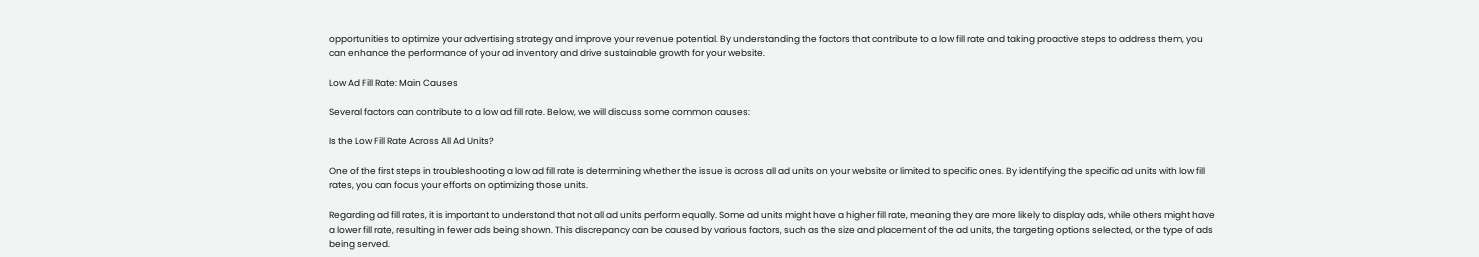opportunities to optimize your advertising strategy and improve your revenue potential. By understanding the factors that contribute to a low fill rate and taking proactive steps to address them, you can enhance the performance of your ad inventory and drive sustainable growth for your website.

Low Ad Fill Rate: Main Causes

Several factors can contribute to a low ad fill rate. Below, we will discuss some common causes:

Is the Low Fill Rate Across All Ad Units?

One of the first steps in troubleshooting a low ad fill rate is determining whether the issue is across all ad units on your website or limited to specific ones. By identifying the specific ad units with low fill rates, you can focus your efforts on optimizing those units.

Regarding ad fill rates, it is important to understand that not all ad units perform equally. Some ad units might have a higher fill rate, meaning they are more likely to display ads, while others might have a lower fill rate, resulting in fewer ads being shown. This discrepancy can be caused by various factors, such as the size and placement of the ad units, the targeting options selected, or the type of ads being served.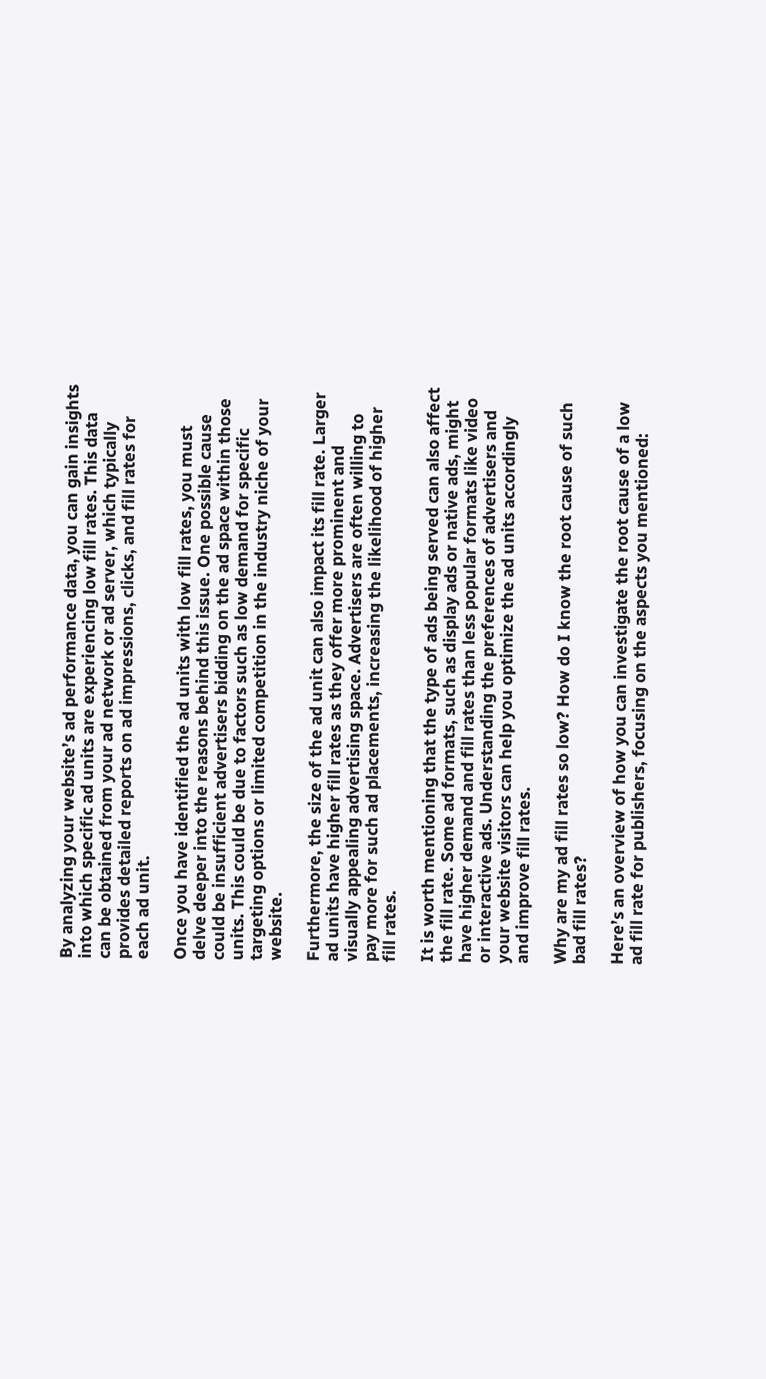By analyzing your website’s ad performance data, you can gain insights into which specific ad units are experiencing low fill rates. This data can be obtained from your ad network or ad server, which typically provides detailed reports on ad impressions, clicks, and fill rates for each ad unit.

Once you have identified the ad units with low fill rates, you must delve deeper into the reasons behind this issue. One possible cause could be insufficient advertisers bidding on the ad space within those units. This could be due to factors such as low demand for specific targeting options or limited competition in the industry niche of your website.

Furthermore, the size of the ad unit can also impact its fill rate. Larger ad units have higher fill rates as they offer more prominent and visually appealing advertising space. Advertisers are often willing to pay more for such ad placements, increasing the likelihood of higher fill rates.

It is worth mentioning that the type of ads being served can also affect the fill rate. Some ad formats, such as display ads or native ads, might have higher demand and fill rates than less popular formats like video or interactive ads. Understanding the preferences of advertisers and your website visitors can help you optimize the ad units accordingly and improve fill rates.

Why are my ad fill rates so low? How do I know the root cause of such bad fill rates?

Here’s an overview of how you can investigate the root cause of a low ad fill rate for publishers, focusing on the aspects you mentioned: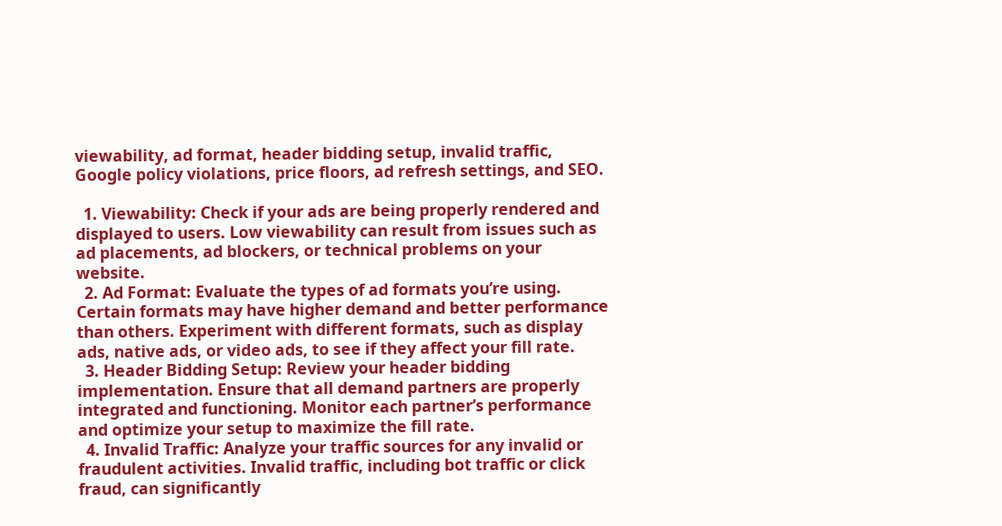viewability, ad format, header bidding setup, invalid traffic, Google policy violations, price floors, ad refresh settings, and SEO.

  1. Viewability: Check if your ads are being properly rendered and displayed to users. Low viewability can result from issues such as ad placements, ad blockers, or technical problems on your website.
  2. Ad Format: Evaluate the types of ad formats you’re using. Certain formats may have higher demand and better performance than others. Experiment with different formats, such as display ads, native ads, or video ads, to see if they affect your fill rate.
  3. Header Bidding Setup: Review your header bidding implementation. Ensure that all demand partners are properly integrated and functioning. Monitor each partner’s performance and optimize your setup to maximize the fill rate.
  4. Invalid Traffic: Analyze your traffic sources for any invalid or fraudulent activities. Invalid traffic, including bot traffic or click fraud, can significantly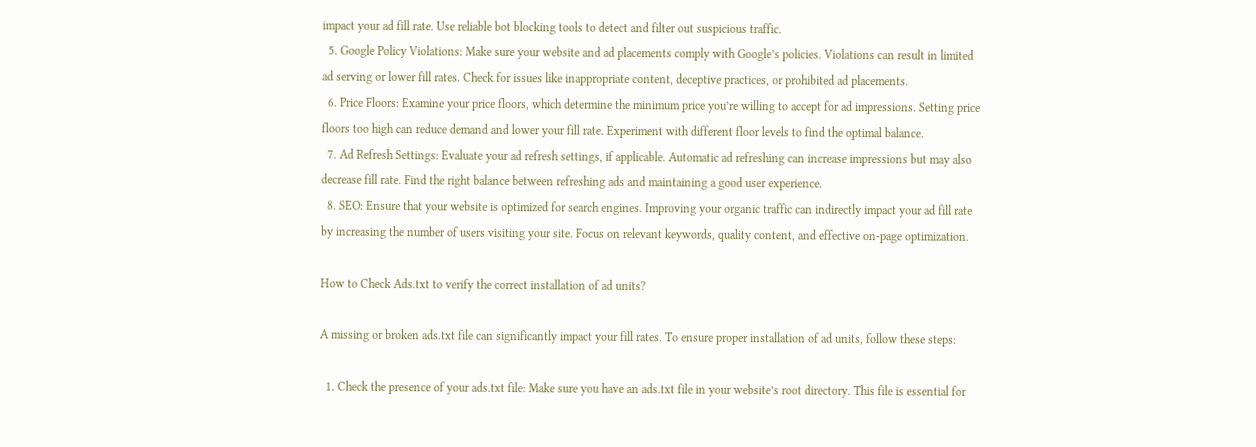impact your ad fill rate. Use reliable bot blocking tools to detect and filter out suspicious traffic.
  5. Google Policy Violations: Make sure your website and ad placements comply with Google’s policies. Violations can result in limited ad serving or lower fill rates. Check for issues like inappropriate content, deceptive practices, or prohibited ad placements.
  6. Price Floors: Examine your price floors, which determine the minimum price you’re willing to accept for ad impressions. Setting price floors too high can reduce demand and lower your fill rate. Experiment with different floor levels to find the optimal balance.
  7. Ad Refresh Settings: Evaluate your ad refresh settings, if applicable. Automatic ad refreshing can increase impressions but may also decrease fill rate. Find the right balance between refreshing ads and maintaining a good user experience.
  8. SEO: Ensure that your website is optimized for search engines. Improving your organic traffic can indirectly impact your ad fill rate by increasing the number of users visiting your site. Focus on relevant keywords, quality content, and effective on-page optimization.

How to Check Ads.txt to verify the correct installation of ad units?

A missing or broken ads.txt file can significantly impact your fill rates. To ensure proper installation of ad units, follow these steps:

  1. Check the presence of your ads.txt file: Make sure you have an ads.txt file in your website’s root directory. This file is essential for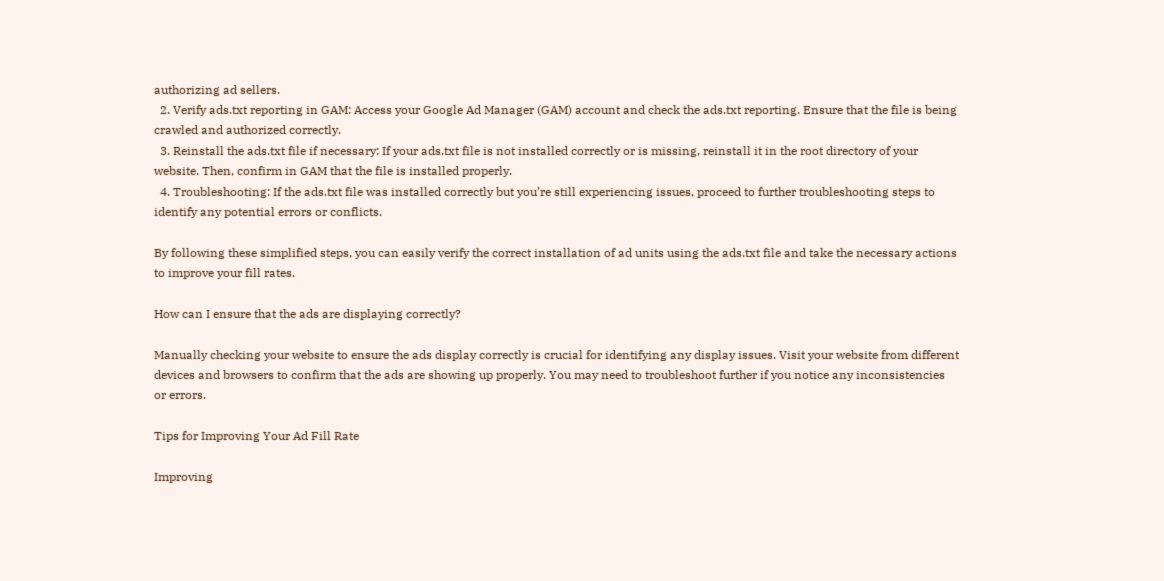authorizing ad sellers.
  2. Verify ads.txt reporting in GAM: Access your Google Ad Manager (GAM) account and check the ads.txt reporting. Ensure that the file is being crawled and authorized correctly.
  3. Reinstall the ads.txt file if necessary: If your ads.txt file is not installed correctly or is missing, reinstall it in the root directory of your website. Then, confirm in GAM that the file is installed properly.
  4. Troubleshooting: If the ads.txt file was installed correctly but you’re still experiencing issues, proceed to further troubleshooting steps to identify any potential errors or conflicts.

By following these simplified steps, you can easily verify the correct installation of ad units using the ads.txt file and take the necessary actions to improve your fill rates.

How can I ensure that the ads are displaying correctly?

Manually checking your website to ensure the ads display correctly is crucial for identifying any display issues. Visit your website from different devices and browsers to confirm that the ads are showing up properly. You may need to troubleshoot further if you notice any inconsistencies or errors.

Tips for Improving Your Ad Fill Rate

Improving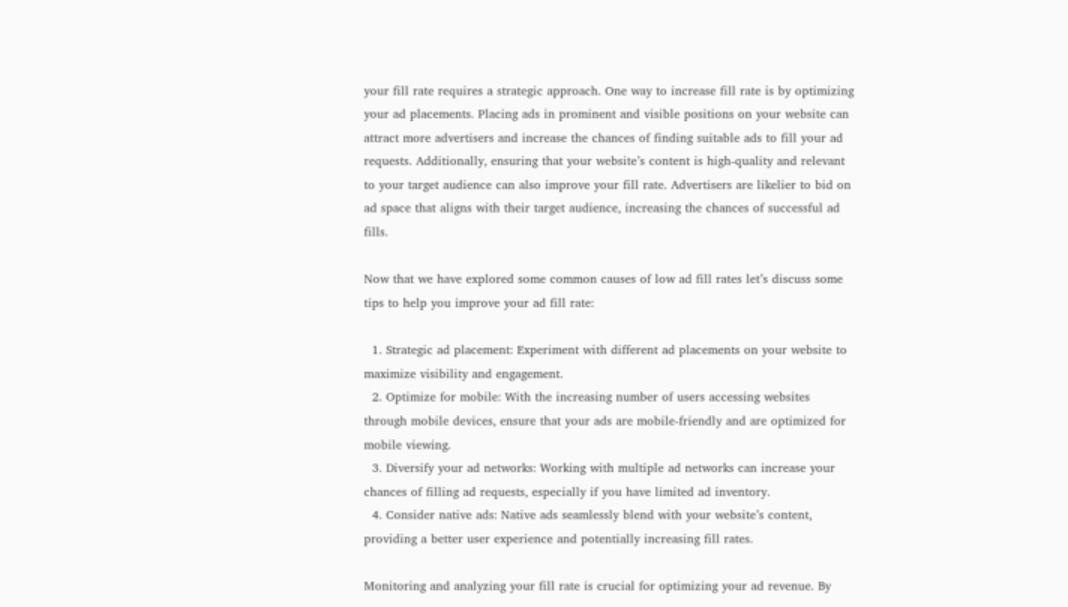your fill rate requires a strategic approach. One way to increase fill rate is by optimizing your ad placements. Placing ads in prominent and visible positions on your website can attract more advertisers and increase the chances of finding suitable ads to fill your ad requests. Additionally, ensuring that your website’s content is high-quality and relevant to your target audience can also improve your fill rate. Advertisers are likelier to bid on ad space that aligns with their target audience, increasing the chances of successful ad fills.

Now that we have explored some common causes of low ad fill rates let’s discuss some tips to help you improve your ad fill rate:

  1. Strategic ad placement: Experiment with different ad placements on your website to maximize visibility and engagement.
  2. Optimize for mobile: With the increasing number of users accessing websites through mobile devices, ensure that your ads are mobile-friendly and are optimized for mobile viewing.
  3. Diversify your ad networks: Working with multiple ad networks can increase your chances of filling ad requests, especially if you have limited ad inventory.
  4. Consider native ads: Native ads seamlessly blend with your website’s content, providing a better user experience and potentially increasing fill rates.

Monitoring and analyzing your fill rate is crucial for optimizing your ad revenue. By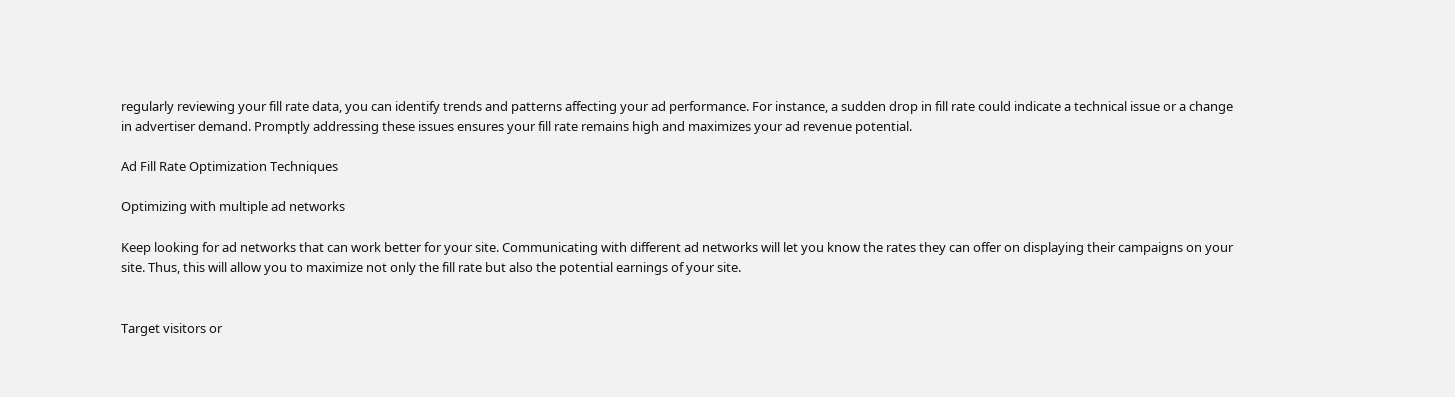regularly reviewing your fill rate data, you can identify trends and patterns affecting your ad performance. For instance, a sudden drop in fill rate could indicate a technical issue or a change in advertiser demand. Promptly addressing these issues ensures your fill rate remains high and maximizes your ad revenue potential.

Ad Fill Rate Optimization Techniques

Optimizing with multiple ad networks

Keep looking for ad networks that can work better for your site. Communicating with different ad networks will let you know the rates they can offer on displaying their campaigns on your site. Thus, this will allow you to maximize not only the fill rate but also the potential earnings of your site.


Target visitors or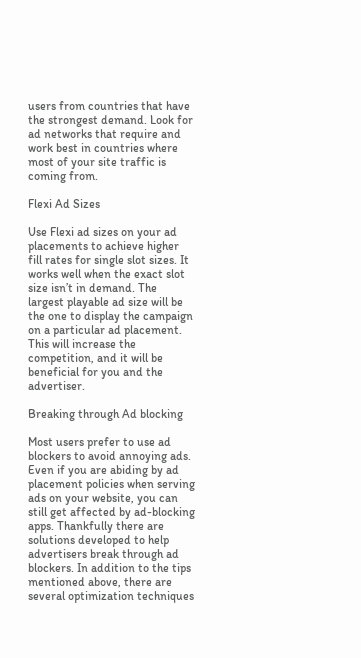users from countries that have the strongest demand. Look for ad networks that require and work best in countries where most of your site traffic is coming from.

Flexi Ad Sizes

Use Flexi ad sizes on your ad placements to achieve higher fill rates for single slot sizes. It works well when the exact slot size isn’t in demand. The largest playable ad size will be the one to display the campaign on a particular ad placement. This will increase the competition, and it will be beneficial for you and the advertiser.

Breaking through Ad blocking

Most users prefer to use ad blockers to avoid annoying ads. Even if you are abiding by ad placement policies when serving ads on your website, you can still get affected by ad-blocking apps. Thankfully there are solutions developed to help advertisers break through ad blockers. In addition to the tips mentioned above, there are several optimization techniques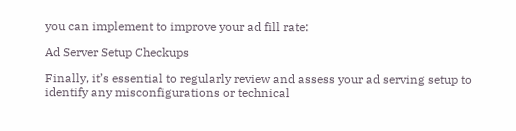you can implement to improve your ad fill rate:

Ad Server Setup Checkups

Finally, it’s essential to regularly review and assess your ad serving setup to identify any misconfigurations or technical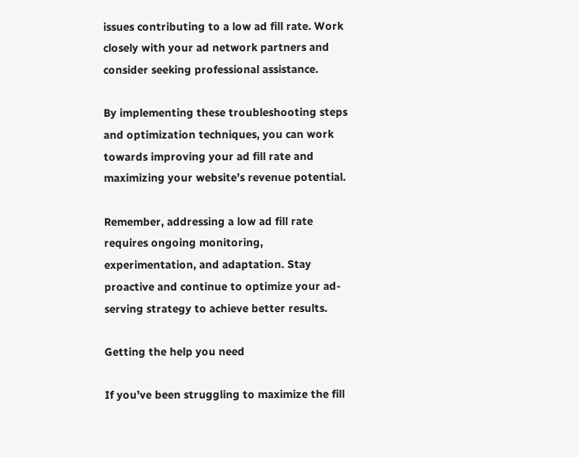issues contributing to a low ad fill rate. Work closely with your ad network partners and consider seeking professional assistance.

By implementing these troubleshooting steps and optimization techniques, you can work towards improving your ad fill rate and maximizing your website’s revenue potential.

Remember, addressing a low ad fill rate requires ongoing monitoring, experimentation, and adaptation. Stay proactive and continue to optimize your ad-serving strategy to achieve better results.

Getting the help you need

If you’ve been struggling to maximize the fill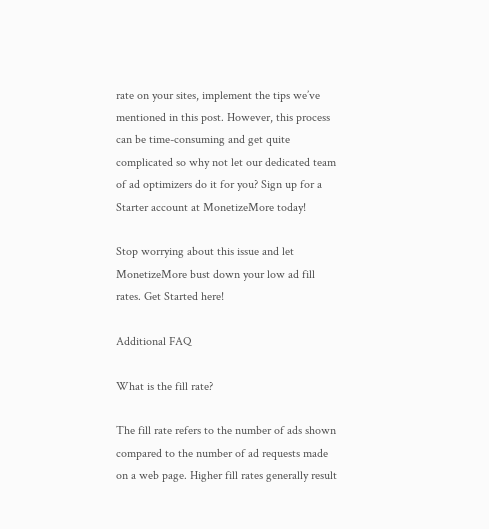rate on your sites, implement the tips we’ve mentioned in this post. However, this process can be time-consuming and get quite complicated so why not let our dedicated team of ad optimizers do it for you? Sign up for a Starter account at MonetizeMore today!

Stop worrying about this issue and let MonetizeMore bust down your low ad fill rates. Get Started here!

Additional FAQ

What is the fill rate?

The fill rate refers to the number of ads shown compared to the number of ad requests made on a web page. Higher fill rates generally result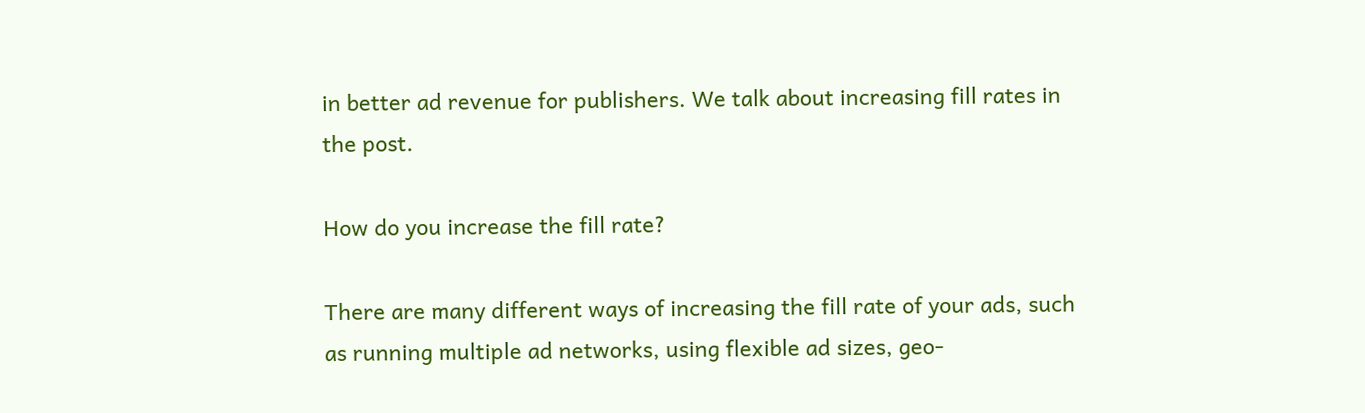in better ad revenue for publishers. We talk about increasing fill rates in the post.

How do you increase the fill rate?

There are many different ways of increasing the fill rate of your ads, such as running multiple ad networks, using flexible ad sizes, geo-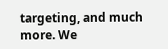targeting, and much more. We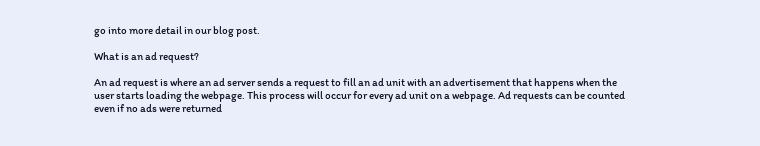go into more detail in our blog post.

What is an ad request?

An ad request is where an ad server sends a request to fill an ad unit with an advertisement that happens when the user starts loading the webpage. This process will occur for every ad unit on a webpage. Ad requests can be counted even if no ads were returned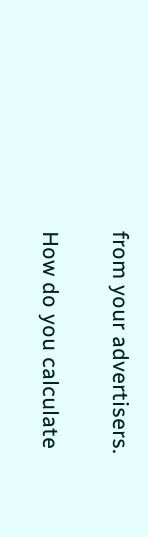from your advertisers.

How do you calculate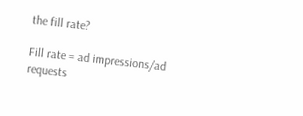the fill rate?

Fill rate = ad impressions/ad requests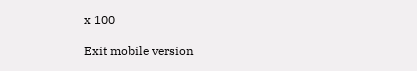x 100

Exit mobile version